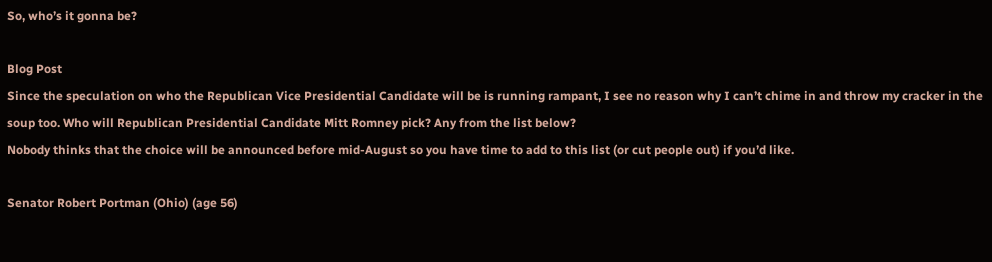So, who’s it gonna be?

Blog Post
Since the speculation on who the Republican Vice Presidential Candidate will be is running rampant, I see no reason why I can’t chime in and throw my cracker in the soup too. Who will Republican Presidential Candidate Mitt Romney pick? Any from the list below?
Nobody thinks that the choice will be announced before mid-August so you have time to add to this list (or cut people out) if you’d like.

Senator Robert Portman (Ohio) (age 56)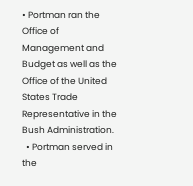• Portman ran the Office of Management and Budget as well as the Office of the United States Trade Representative in the Bush Administration.
  • Portman served in the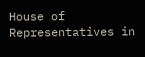House of Representatives in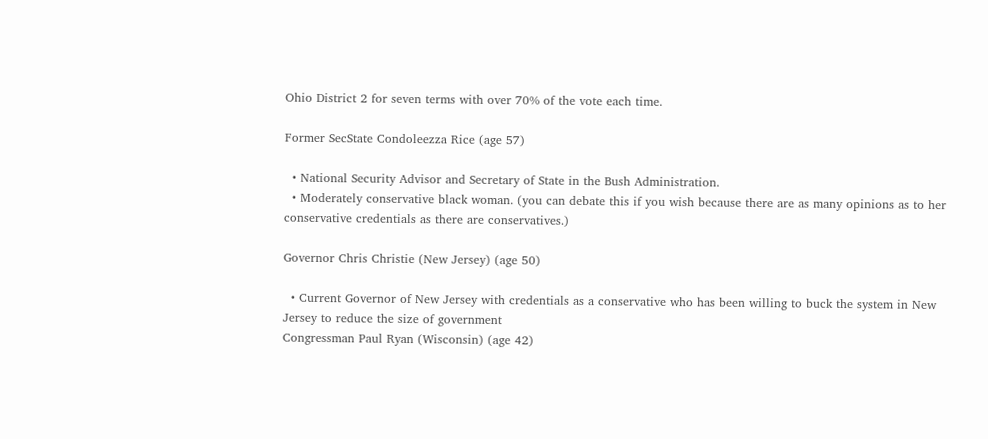Ohio District 2 for seven terms with over 70% of the vote each time.

Former SecState Condoleezza Rice (age 57)

  • National Security Advisor and Secretary of State in the Bush Administration.
  • Moderately conservative black woman. (you can debate this if you wish because there are as many opinions as to her conservative credentials as there are conservatives.)

Governor Chris Christie (New Jersey) (age 50)

  • Current Governor of New Jersey with credentials as a conservative who has been willing to buck the system in New Jersey to reduce the size of government
Congressman Paul Ryan (Wisconsin) (age 42)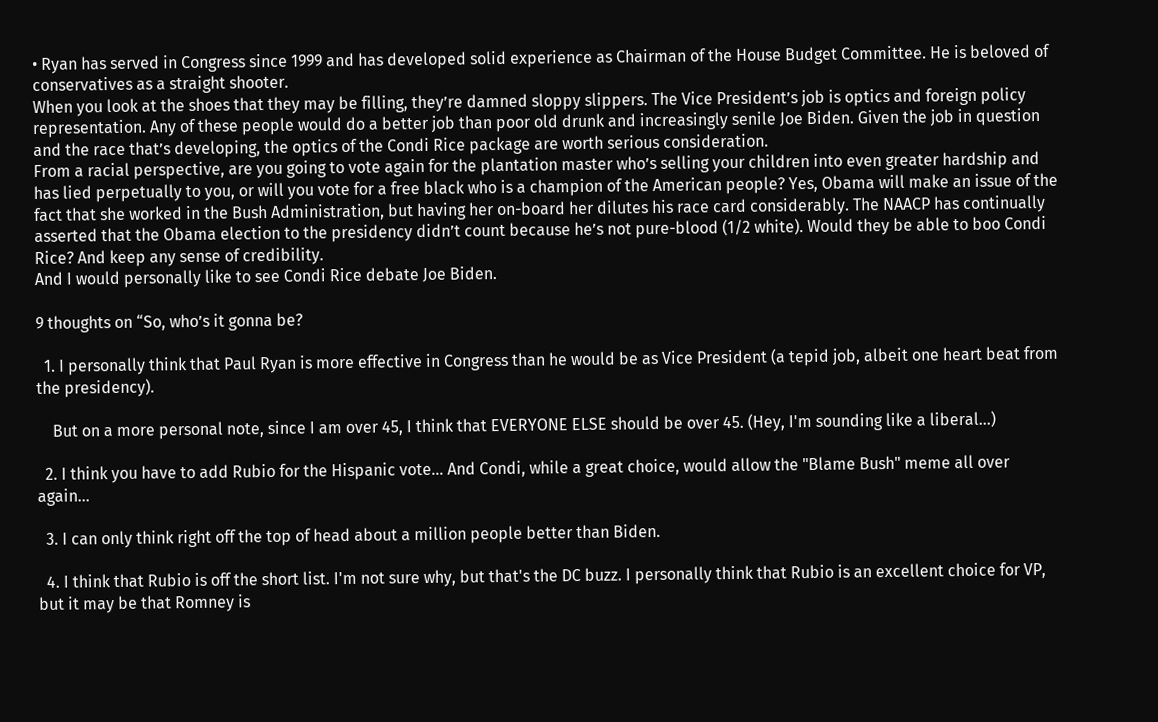• Ryan has served in Congress since 1999 and has developed solid experience as Chairman of the House Budget Committee. He is beloved of conservatives as a straight shooter.
When you look at the shoes that they may be filling, they’re damned sloppy slippers. The Vice President’s job is optics and foreign policy representation. Any of these people would do a better job than poor old drunk and increasingly senile Joe Biden. Given the job in question and the race that’s developing, the optics of the Condi Rice package are worth serious consideration.
From a racial perspective, are you going to vote again for the plantation master who’s selling your children into even greater hardship and has lied perpetually to you, or will you vote for a free black who is a champion of the American people? Yes, Obama will make an issue of the fact that she worked in the Bush Administration, but having her on-board her dilutes his race card considerably. The NAACP has continually asserted that the Obama election to the presidency didn’t count because he’s not pure-blood (1/2 white). Would they be able to boo Condi Rice? And keep any sense of credibility.
And I would personally like to see Condi Rice debate Joe Biden.

9 thoughts on “So, who’s it gonna be?

  1. I personally think that Paul Ryan is more effective in Congress than he would be as Vice President (a tepid job, albeit one heart beat from the presidency).

    But on a more personal note, since I am over 45, I think that EVERYONE ELSE should be over 45. (Hey, I'm sounding like a liberal…)

  2. I think you have to add Rubio for the Hispanic vote… And Condi, while a great choice, would allow the "Blame Bush" meme all over again…

  3. I can only think right off the top of head about a million people better than Biden.

  4. I think that Rubio is off the short list. I'm not sure why, but that's the DC buzz. I personally think that Rubio is an excellent choice for VP, but it may be that Romney is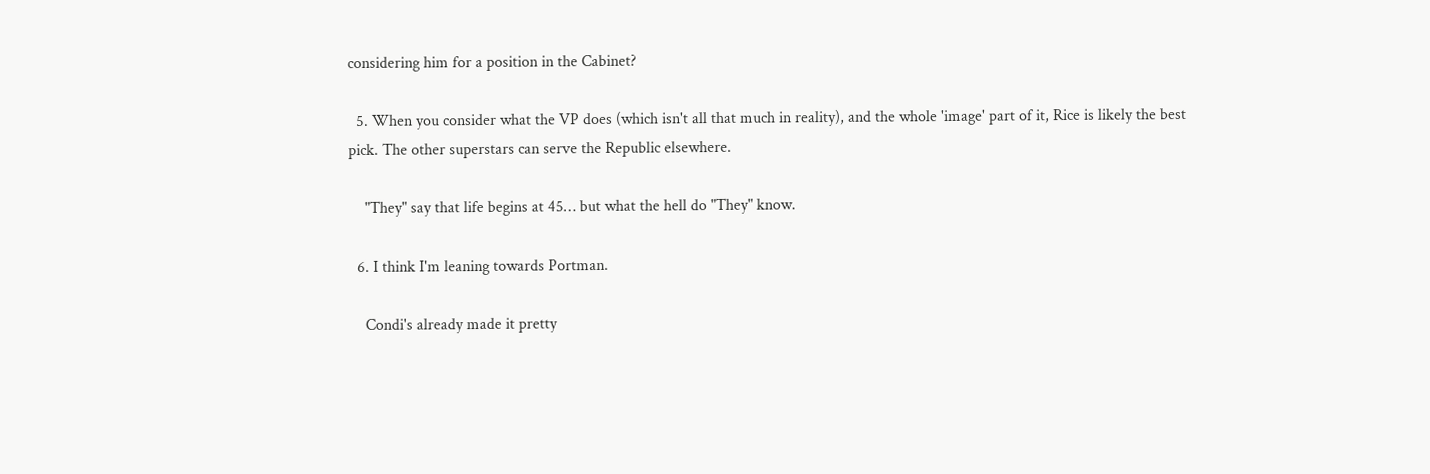considering him for a position in the Cabinet?

  5. When you consider what the VP does (which isn't all that much in reality), and the whole 'image' part of it, Rice is likely the best pick. The other superstars can serve the Republic elsewhere.

    "They" say that life begins at 45… but what the hell do "They" know.

  6. I think I'm leaning towards Portman.

    Condi's already made it pretty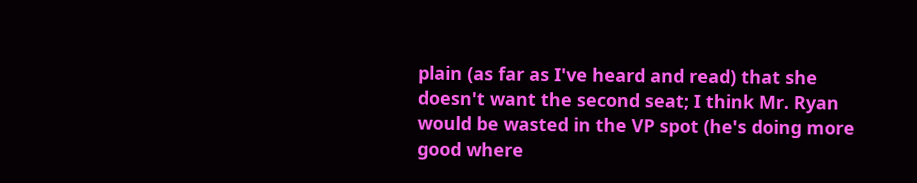plain (as far as I've heard and read) that she doesn't want the second seat; I think Mr. Ryan would be wasted in the VP spot (he's doing more good where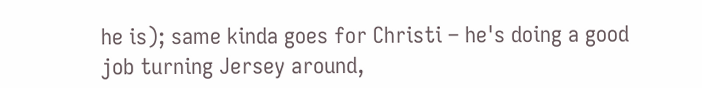he is); same kinda goes for Christi – he's doing a good job turning Jersey around,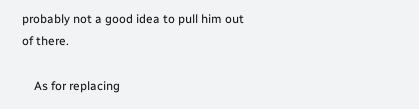probably not a good idea to pull him out of there.

    As for replacing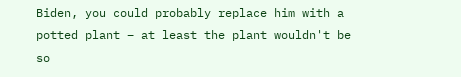Biden, you could probably replace him with a potted plant – at least the plant wouldn't be so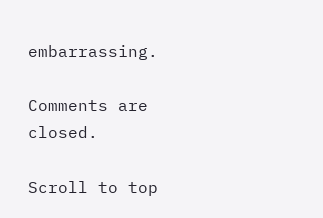embarrassing.

Comments are closed.

Scroll to top